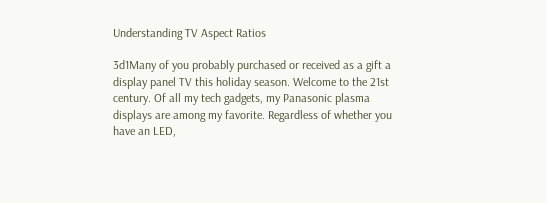Understanding TV Aspect Ratios

3d1Many of you probably purchased or received as a gift a display panel TV this holiday season. Welcome to the 21st century. Of all my tech gadgets, my Panasonic plasma displays are among my favorite. Regardless of whether you have an LED,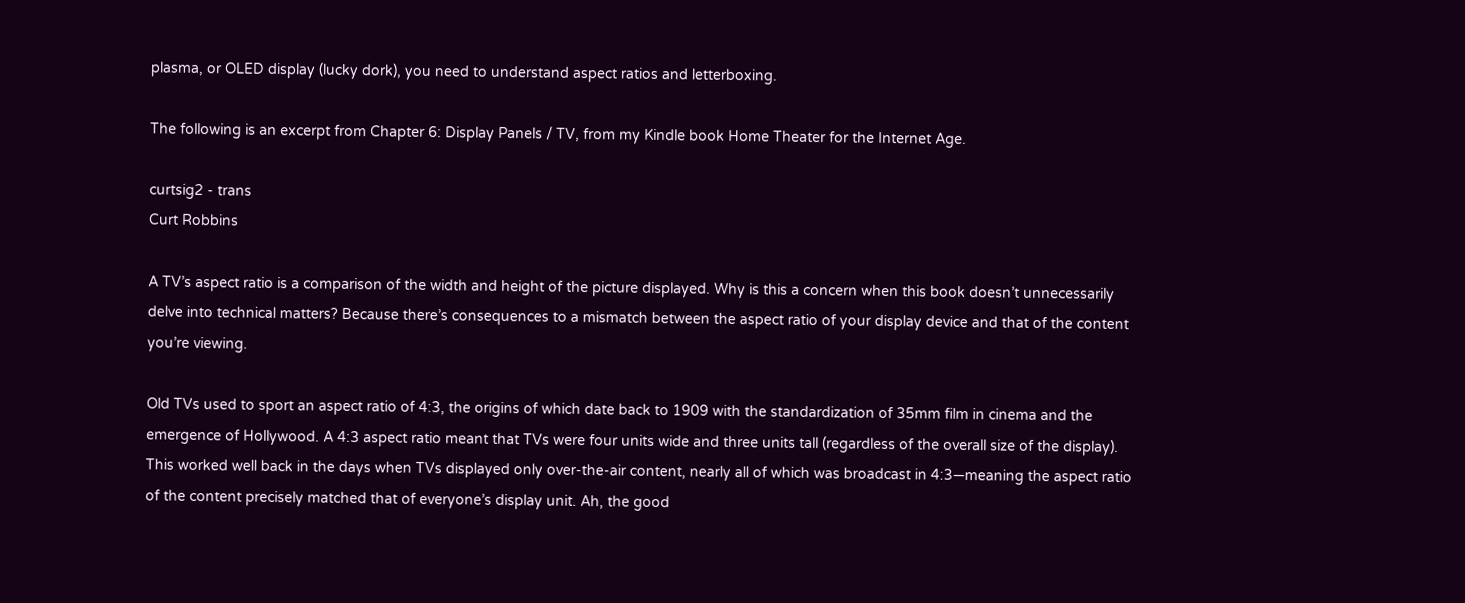plasma, or OLED display (lucky dork), you need to understand aspect ratios and letterboxing.

The following is an excerpt from Chapter 6: Display Panels / TV, from my Kindle book Home Theater for the Internet Age.

curtsig2 - trans
Curt Robbins

A TV’s aspect ratio is a comparison of the width and height of the picture displayed. Why is this a concern when this book doesn’t unnecessarily delve into technical matters? Because there’s consequences to a mismatch between the aspect ratio of your display device and that of the content you’re viewing.

Old TVs used to sport an aspect ratio of 4:3, the origins of which date back to 1909 with the standardization of 35mm film in cinema and the emergence of Hollywood. A 4:3 aspect ratio meant that TVs were four units wide and three units tall (regardless of the overall size of the display). This worked well back in the days when TVs displayed only over-the-air content, nearly all of which was broadcast in 4:3—meaning the aspect ratio of the content precisely matched that of everyone’s display unit. Ah, the good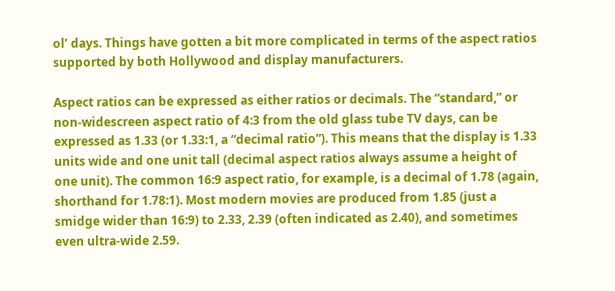ol’ days. Things have gotten a bit more complicated in terms of the aspect ratios supported by both Hollywood and display manufacturers.

Aspect ratios can be expressed as either ratios or decimals. The “standard,” or non-widescreen aspect ratio of 4:3 from the old glass tube TV days, can be expressed as 1.33 (or 1.33:1, a “decimal ratio”). This means that the display is 1.33 units wide and one unit tall (decimal aspect ratios always assume a height of one unit). The common 16:9 aspect ratio, for example, is a decimal of 1.78 (again, shorthand for 1.78:1). Most modern movies are produced from 1.85 (just a smidge wider than 16:9) to 2.33, 2.39 (often indicated as 2.40), and sometimes even ultra-wide 2.59.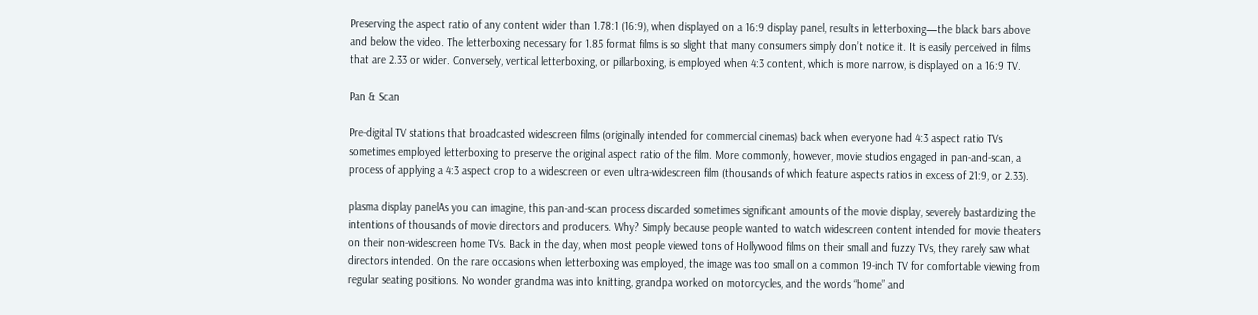Preserving the aspect ratio of any content wider than 1.78:1 (16:9), when displayed on a 16:9 display panel, results in letterboxing—the black bars above and below the video. The letterboxing necessary for 1.85 format films is so slight that many consumers simply don’t notice it. It is easily perceived in films that are 2.33 or wider. Conversely, vertical letterboxing, or pillarboxing, is employed when 4:3 content, which is more narrow, is displayed on a 16:9 TV.

Pan & Scan

Pre-digital TV stations that broadcasted widescreen films (originally intended for commercial cinemas) back when everyone had 4:3 aspect ratio TVs sometimes employed letterboxing to preserve the original aspect ratio of the film. More commonly, however, movie studios engaged in pan-and-scan, a process of applying a 4:3 aspect crop to a widescreen or even ultra-widescreen film (thousands of which feature aspects ratios in excess of 21:9, or 2.33).

plasma display panelAs you can imagine, this pan-and-scan process discarded sometimes significant amounts of the movie display, severely bastardizing the intentions of thousands of movie directors and producers. Why? Simply because people wanted to watch widescreen content intended for movie theaters on their non-widescreen home TVs. Back in the day, when most people viewed tons of Hollywood films on their small and fuzzy TVs, they rarely saw what directors intended. On the rare occasions when letterboxing was employed, the image was too small on a common 19-inch TV for comfortable viewing from regular seating positions. No wonder grandma was into knitting, grandpa worked on motorcycles, and the words “home” and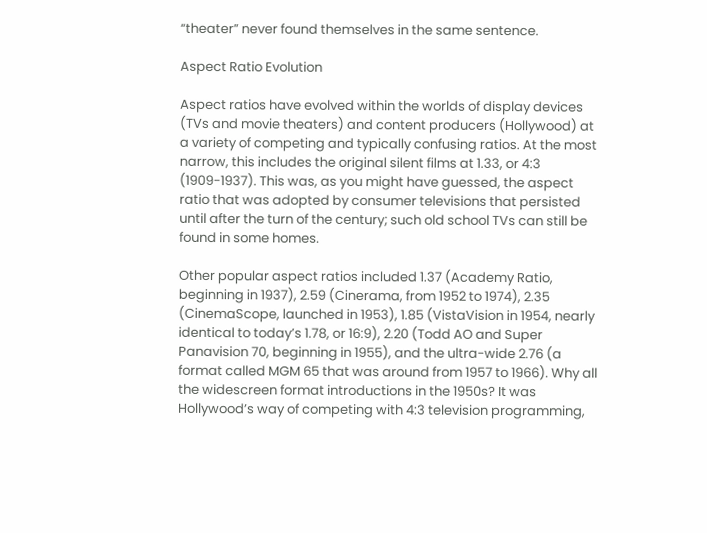“theater” never found themselves in the same sentence.

Aspect Ratio Evolution

Aspect ratios have evolved within the worlds of display devices (TVs and movie theaters) and content producers (Hollywood) at a variety of competing and typically confusing ratios. At the most narrow, this includes the original silent films at 1.33, or 4:3 (1909-1937). This was, as you might have guessed, the aspect ratio that was adopted by consumer televisions that persisted until after the turn of the century; such old school TVs can still be found in some homes.

Other popular aspect ratios included 1.37 (Academy Ratio, beginning in 1937), 2.59 (Cinerama, from 1952 to 1974), 2.35 (CinemaScope, launched in 1953), 1.85 (VistaVision in 1954, nearly identical to today’s 1.78, or 16:9), 2.20 (Todd AO and Super Panavision 70, beginning in 1955), and the ultra-wide 2.76 (a format called MGM 65 that was around from 1957 to 1966). Why all the widescreen format introductions in the 1950s? It was Hollywood’s way of competing with 4:3 television programming,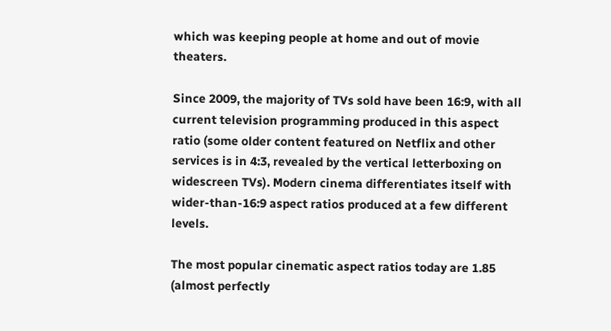which was keeping people at home and out of movie theaters.

Since 2009, the majority of TVs sold have been 16:9, with all current television programming produced in this aspect ratio (some older content featured on Netflix and other services is in 4:3, revealed by the vertical letterboxing on widescreen TVs). Modern cinema differentiates itself with wider-than-16:9 aspect ratios produced at a few different levels.

The most popular cinematic aspect ratios today are 1.85 (almost perfectly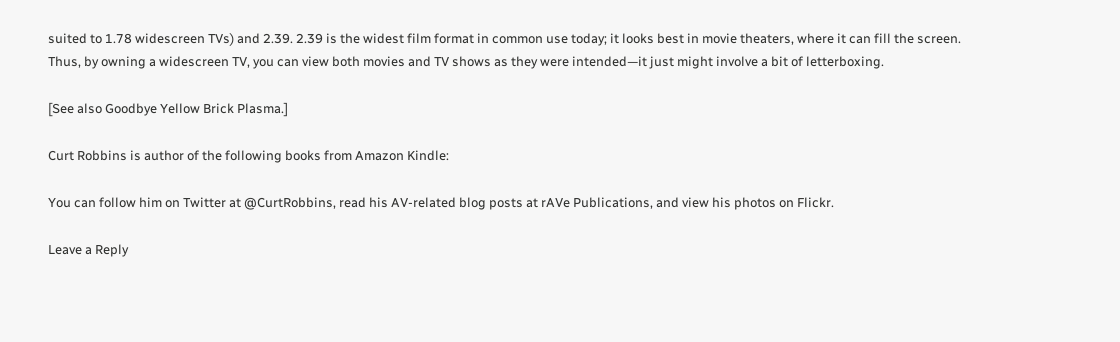suited to 1.78 widescreen TVs) and 2.39. 2.39 is the widest film format in common use today; it looks best in movie theaters, where it can fill the screen. Thus, by owning a widescreen TV, you can view both movies and TV shows as they were intended—it just might involve a bit of letterboxing.

[See also Goodbye Yellow Brick Plasma.]

Curt Robbins is author of the following books from Amazon Kindle:

You can follow him on Twitter at @CurtRobbins, read his AV-related blog posts at rAVe Publications, and view his photos on Flickr.

Leave a Reply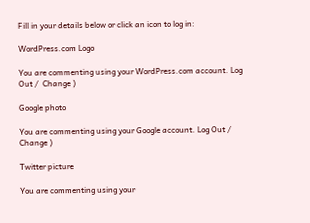Fill in your details below or click an icon to log in:

WordPress.com Logo

You are commenting using your WordPress.com account. Log Out /  Change )

Google photo

You are commenting using your Google account. Log Out /  Change )

Twitter picture

You are commenting using your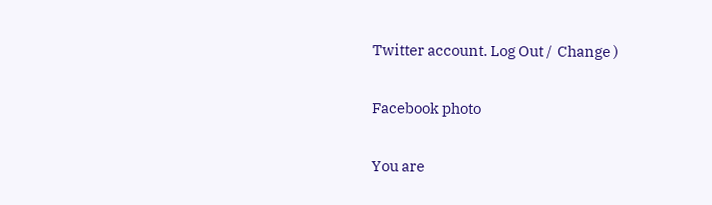Twitter account. Log Out /  Change )

Facebook photo

You are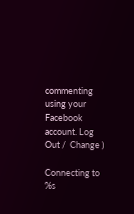commenting using your Facebook account. Log Out /  Change )

Connecting to %s